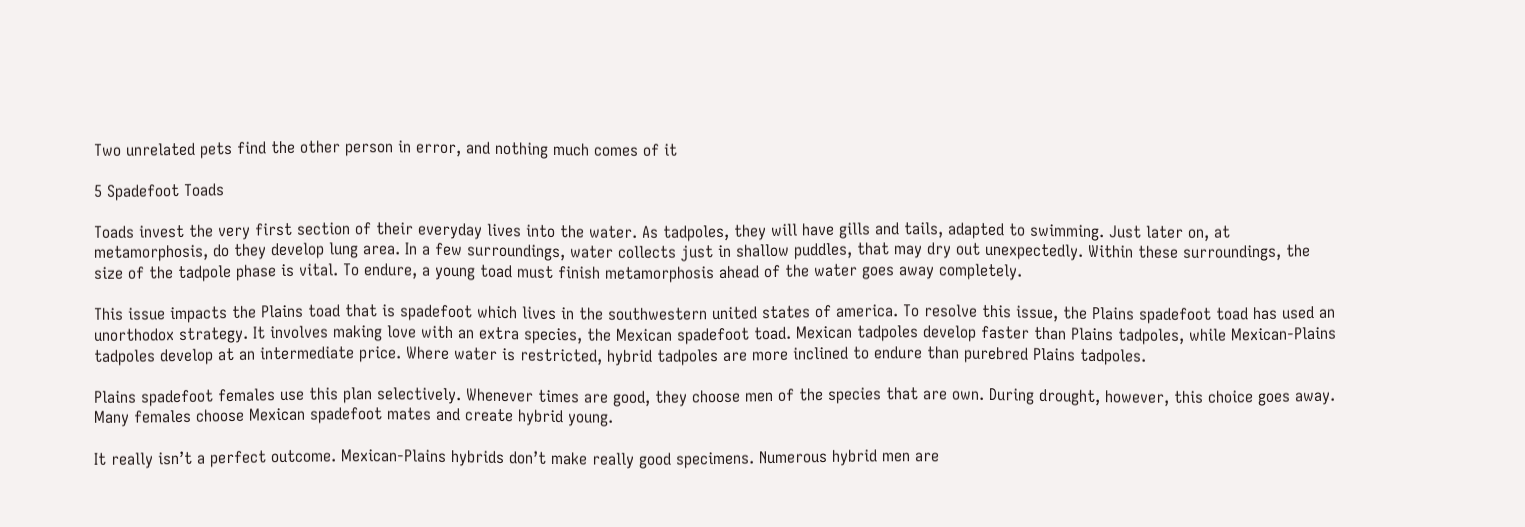Two unrelated pets find the other person in error, and nothing much comes of it

5 Spadefoot Toads

Toads invest the very first section of their everyday lives into the water. As tadpoles, they will have gills and tails, adapted to swimming. Just later on, at metamorphosis, do they develop lung area. In a few surroundings, water collects just in shallow puddles, that may dry out unexpectedly. Within these surroundings, the size of the tadpole phase is vital. To endure, a young toad must finish metamorphosis ahead of the water goes away completely.

This issue impacts the Plains toad that is spadefoot which lives in the southwestern united states of america. To resolve this issue, the Plains spadefoot toad has used an unorthodox strategy. It involves making love with an extra species, the Mexican spadefoot toad. Mexican tadpoles develop faster than Plains tadpoles, while Mexican-Plains tadpoles develop at an intermediate price. Where water is restricted, hybrid tadpoles are more inclined to endure than purebred Plains tadpoles.

Plains spadefoot females use this plan selectively. Whenever times are good, they choose men of the species that are own. During drought, however, this choice goes away. Many females choose Mexican spadefoot mates and create hybrid young.

It really isn’t a perfect outcome. Mexican-Plains hybrids don’t make really good specimens. Numerous hybrid men are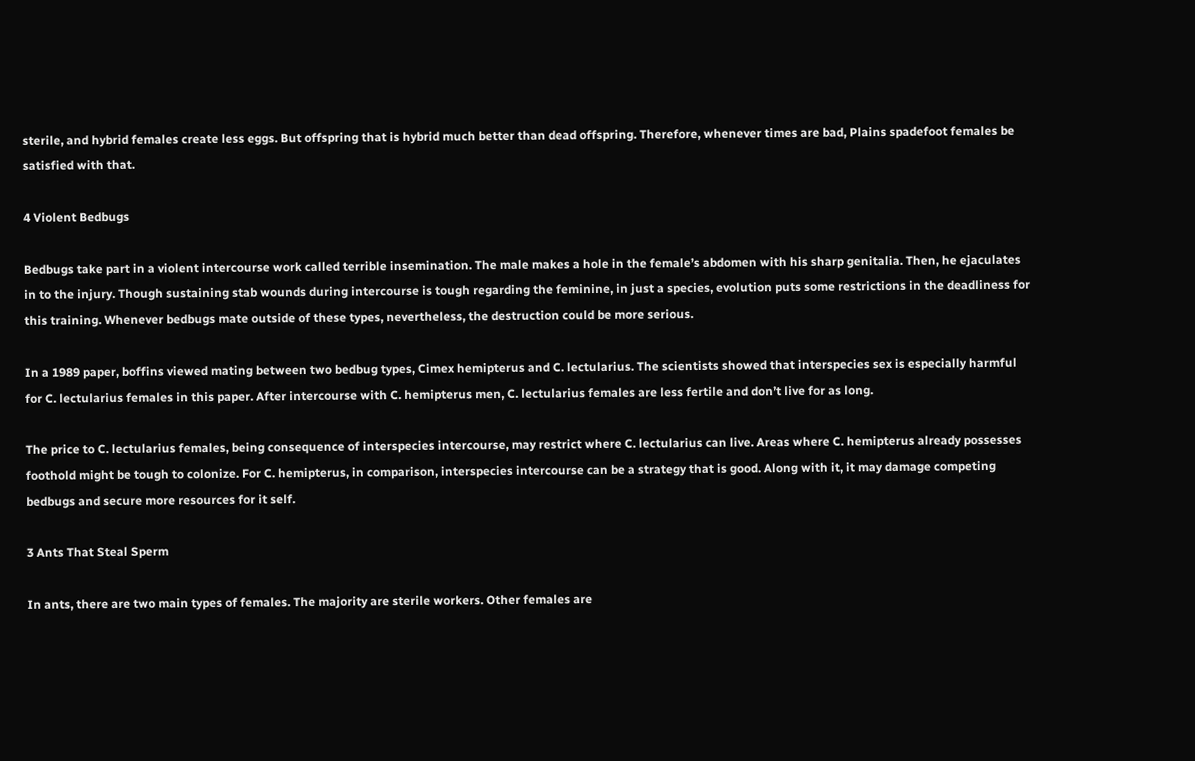sterile, and hybrid females create less eggs. But offspring that is hybrid much better than dead offspring. Therefore, whenever times are bad, Plains spadefoot females be satisfied with that.

4 Violent Bedbugs

Bedbugs take part in a violent intercourse work called terrible insemination. The male makes a hole in the female’s abdomen with his sharp genitalia. Then, he ejaculates in to the injury. Though sustaining stab wounds during intercourse is tough regarding the feminine, in just a species, evolution puts some restrictions in the deadliness for this training. Whenever bedbugs mate outside of these types, nevertheless, the destruction could be more serious.

In a 1989 paper, boffins viewed mating between two bedbug types, Cimex hemipterus and C. lectularius. The scientists showed that interspecies sex is especially harmful for C. lectularius females in this paper. After intercourse with C. hemipterus men, C. lectularius females are less fertile and don’t live for as long.

The price to C. lectularius females, being consequence of interspecies intercourse, may restrict where C. lectularius can live. Areas where C. hemipterus already possesses foothold might be tough to colonize. For C. hemipterus, in comparison, interspecies intercourse can be a strategy that is good. Along with it, it may damage competing bedbugs and secure more resources for it self.

3 Ants That Steal Sperm

In ants, there are two main types of females. The majority are sterile workers. Other females are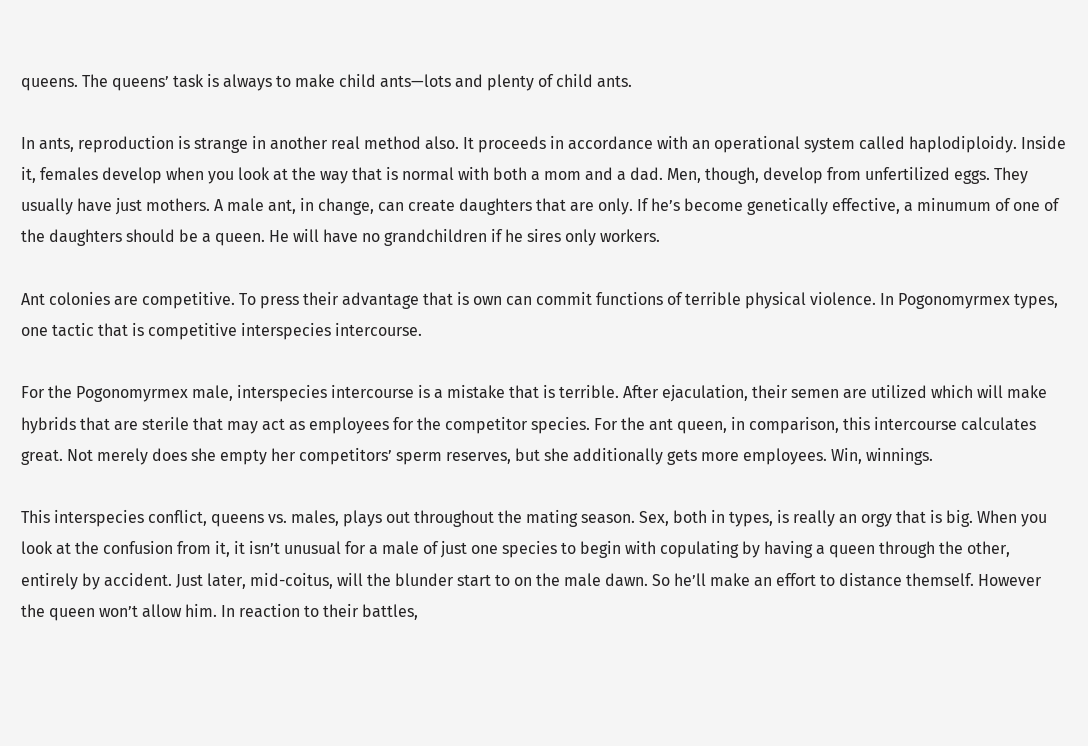queens. The queens’ task is always to make child ants—lots and plenty of child ants.

In ants, reproduction is strange in another real method also. It proceeds in accordance with an operational system called haplodiploidy. Inside it, females develop when you look at the way that is normal with both a mom and a dad. Men, though, develop from unfertilized eggs. They usually have just mothers. A male ant, in change, can create daughters that are only. If he’s become genetically effective, a minumum of one of the daughters should be a queen. He will have no grandchildren if he sires only workers.

Ant colonies are competitive. To press their advantage that is own can commit functions of terrible physical violence. In Pogonomyrmex types, one tactic that is competitive interspecies intercourse.

For the Pogonomyrmex male, interspecies intercourse is a mistake that is terrible. After ejaculation, their semen are utilized which will make hybrids that are sterile that may act as employees for the competitor species. For the ant queen, in comparison, this intercourse calculates great. Not merely does she empty her competitors’ sperm reserves, but she additionally gets more employees. Win, winnings.

This interspecies conflict, queens vs. males, plays out throughout the mating season. Sex, both in types, is really an orgy that is big. When you look at the confusion from it, it isn’t unusual for a male of just one species to begin with copulating by having a queen through the other, entirely by accident. Just later, mid-coitus, will the blunder start to on the male dawn. So he’ll make an effort to distance themself. However the queen won’t allow him. In reaction to their battles,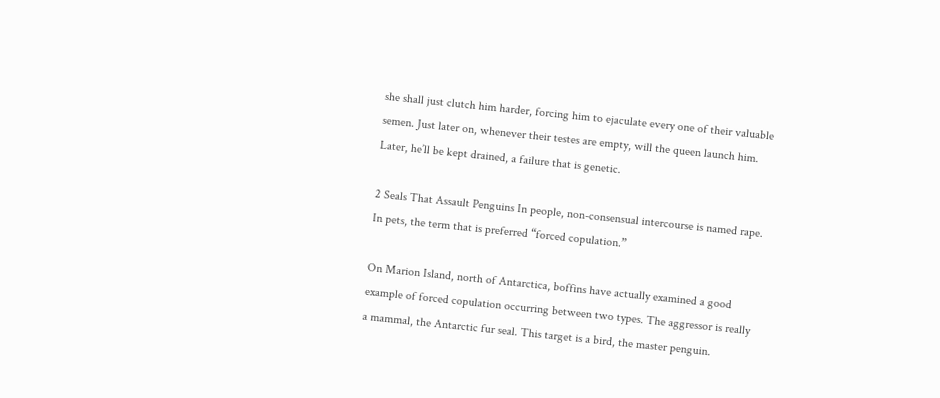she shall just clutch him harder, forcing him to ejaculate every one of their valuable semen. Just later on, whenever their testes are empty, will the queen launch him. Later, he’ll be kept drained, a failure that is genetic.

2 Seals That Assault Penguins In people, non-consensual intercourse is named rape. In pets, the term that is preferred “forced copulation.”

On Marion Island, north of Antarctica, boffins have actually examined a good example of forced copulation occurring between two types. The aggressor is really a mammal, the Antarctic fur seal. This target is a bird, the master penguin.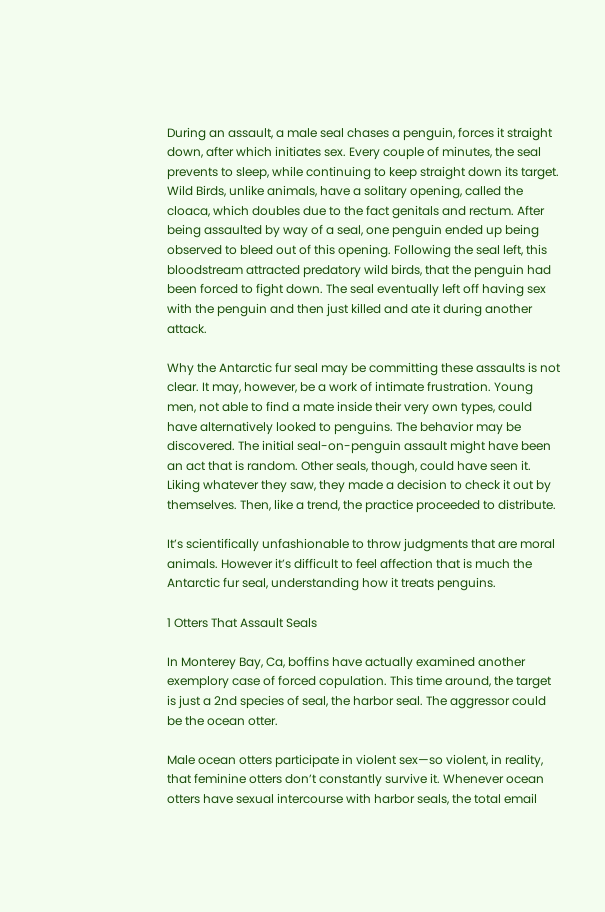During an assault, a male seal chases a penguin, forces it straight down, after which initiates sex. Every couple of minutes, the seal prevents to sleep, while continuing to keep straight down its target. Wild Birds, unlike animals, have a solitary opening, called the cloaca, which doubles due to the fact genitals and rectum. After being assaulted by way of a seal, one penguin ended up being observed to bleed out of this opening. Following the seal left, this bloodstream attracted predatory wild birds, that the penguin had been forced to fight down. The seal eventually left off having sex with the penguin and then just killed and ate it during another attack.

Why the Antarctic fur seal may be committing these assaults is not clear. It may, however, be a work of intimate frustration. Young men, not able to find a mate inside their very own types, could have alternatively looked to penguins. The behavior may be discovered. The initial seal-on-penguin assault might have been an act that is random. Other seals, though, could have seen it. Liking whatever they saw, they made a decision to check it out by themselves. Then, like a trend, the practice proceeded to distribute.

It’s scientifically unfashionable to throw judgments that are moral animals. However it’s difficult to feel affection that is much the Antarctic fur seal, understanding how it treats penguins.

1 Otters That Assault Seals

In Monterey Bay, Ca, boffins have actually examined another exemplory case of forced copulation. This time around, the target is just a 2nd species of seal, the harbor seal. The aggressor could be the ocean otter.

Male ocean otters participate in violent sex—so violent, in reality, that feminine otters don’t constantly survive it. Whenever ocean otters have sexual intercourse with harbor seals, the total email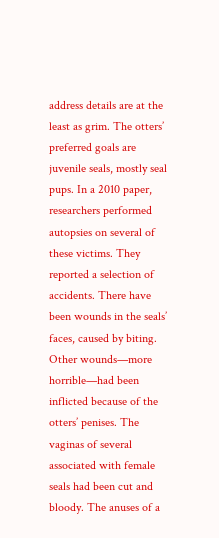address details are at the least as grim. The otters’ preferred goals are juvenile seals, mostly seal pups. In a 2010 paper, researchers performed autopsies on several of these victims. They reported a selection of accidents. There have been wounds in the seals’ faces, caused by biting. Other wounds—more horrible—had been inflicted because of the otters’ penises. The vaginas of several associated with female seals had been cut and bloody. The anuses of a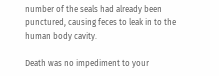number of the seals had already been punctured, causing feces to leak in to the human body cavity.

Death was no impediment to your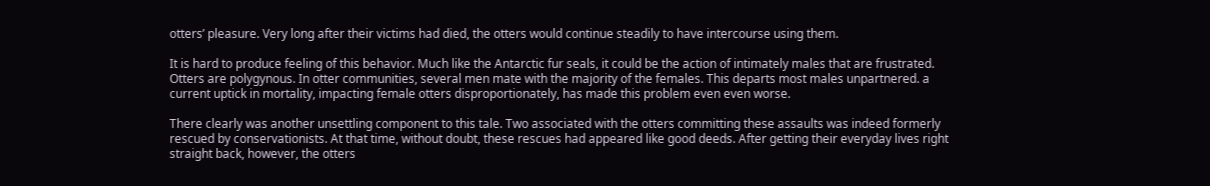otters’ pleasure. Very long after their victims had died, the otters would continue steadily to have intercourse using them.

It is hard to produce feeling of this behavior. Much like the Antarctic fur seals, it could be the action of intimately males that are frustrated. Otters are polygynous. In otter communities, several men mate with the majority of the females. This departs most males unpartnered. a current uptick in mortality, impacting female otters disproportionately, has made this problem even even worse.

There clearly was another unsettling component to this tale. Two associated with the otters committing these assaults was indeed formerly rescued by conservationists. At that time, without doubt, these rescues had appeared like good deeds. After getting their everyday lives right straight back, however, the otters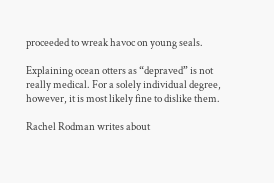proceeded to wreak havoc on young seals.

Explaining ocean otters as “depraved” is not really medical. For a solely individual degree, however, it is most likely fine to dislike them.

Rachel Rodman writes about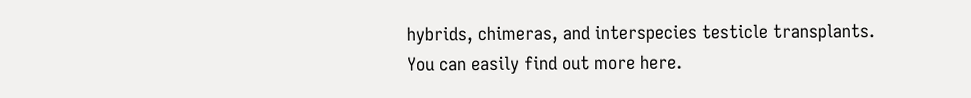hybrids, chimeras, and interspecies testicle transplants. You can easily find out more here.